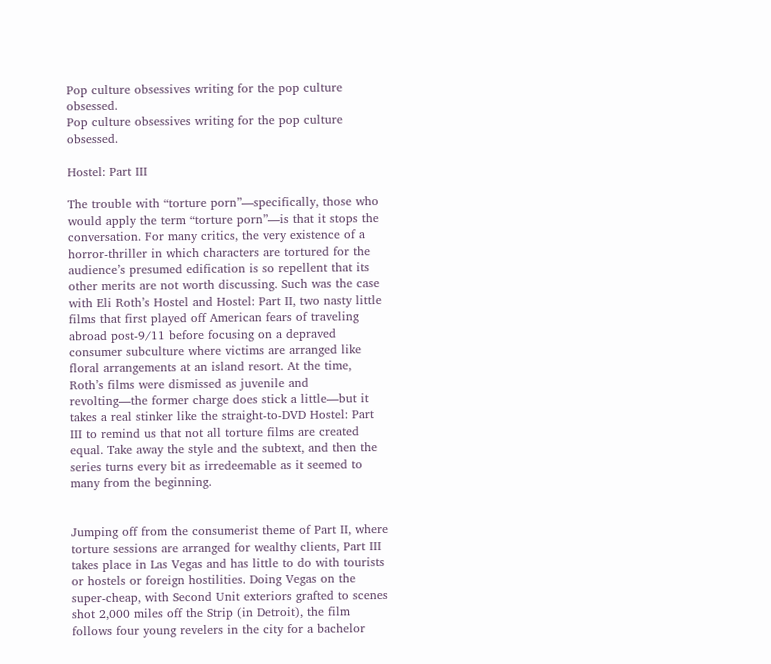Pop culture obsessives writing for the pop culture obsessed.
Pop culture obsessives writing for the pop culture obsessed.

Hostel: Part III

The trouble with “torture porn”—specifically, those who would apply the term “torture porn”—is that it stops the conversation. For many critics, the very existence of a horror-thriller in which characters are tortured for the audience’s presumed edification is so repellent that its other merits are not worth discussing. Such was the case with Eli Roth’s Hostel and Hostel: Part II, two nasty little films that first played off American fears of traveling abroad post-9/11 before focusing on a depraved consumer subculture where victims are arranged like floral arrangements at an island resort. At the time, Roth’s films were dismissed as juvenile and revolting—the former charge does stick a little—but it takes a real stinker like the straight-to-DVD Hostel: Part III to remind us that not all torture films are created equal. Take away the style and the subtext, and then the series turns every bit as irredeemable as it seemed to many from the beginning.


Jumping off from the consumerist theme of Part II, where torture sessions are arranged for wealthy clients, Part III takes place in Las Vegas and has little to do with tourists or hostels or foreign hostilities. Doing Vegas on the super-cheap, with Second Unit exteriors grafted to scenes shot 2,000 miles off the Strip (in Detroit), the film follows four young revelers in the city for a bachelor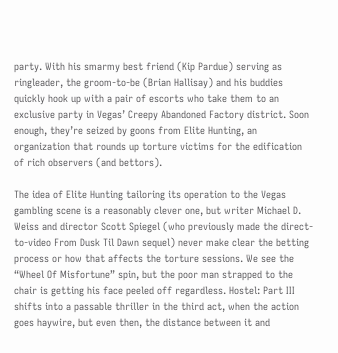party. With his smarmy best friend (Kip Pardue) serving as ringleader, the groom-to-be (Brian Hallisay) and his buddies quickly hook up with a pair of escorts who take them to an exclusive party in Vegas’ Creepy Abandoned Factory district. Soon enough, they’re seized by goons from Elite Hunting, an organization that rounds up torture victims for the edification of rich observers (and bettors).

The idea of Elite Hunting tailoring its operation to the Vegas gambling scene is a reasonably clever one, but writer Michael D. Weiss and director Scott Spiegel (who previously made the direct-to-video From Dusk Til Dawn sequel) never make clear the betting process or how that affects the torture sessions. We see the “Wheel Of Misfortune” spin, but the poor man strapped to the chair is getting his face peeled off regardless. Hostel: Part III shifts into a passable thriller in the third act, when the action goes haywire, but even then, the distance between it and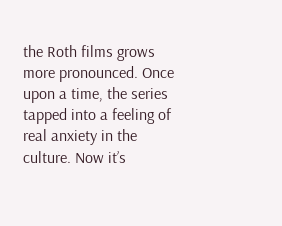the Roth films grows more pronounced. Once upon a time, the series tapped into a feeling of real anxiety in the culture. Now it’s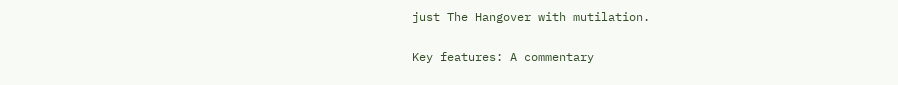just The Hangover with mutilation.

Key features: A commentary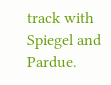track with Spiegel and Pardue.